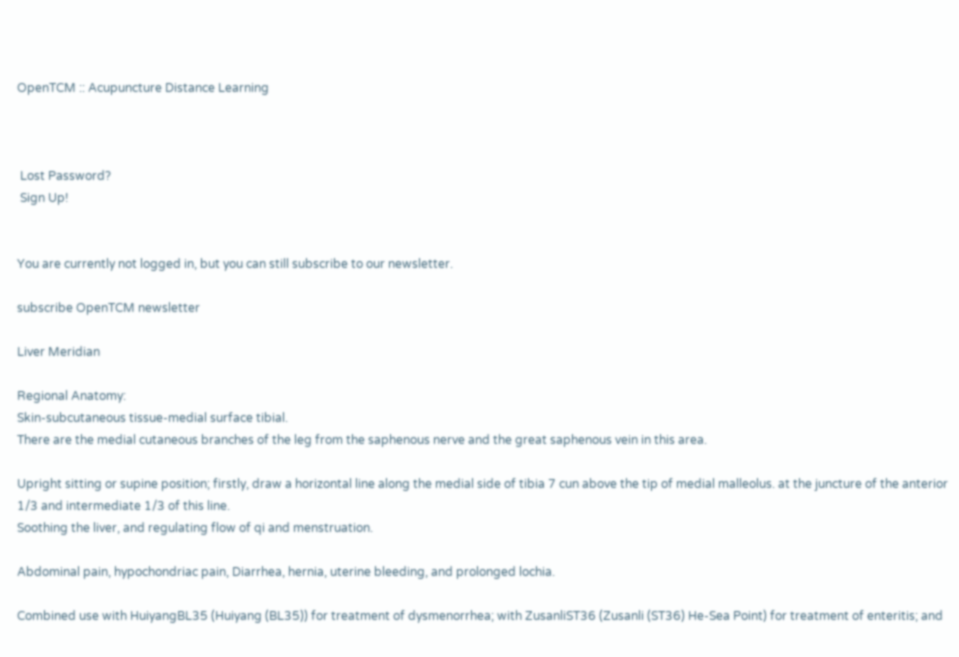OpenTCM :: Acupuncture Distance Learning



 Lost Password?
 Sign Up!


You are currently not logged in, but you can still subscribe to our newsletter.

subscribe OpenTCM newsletter

Liver Meridian

Regional Anatomy:
Skin-subcutaneous tissue-medial surface tibial.
There are the medial cutaneous branches of the leg from the saphenous nerve and the great saphenous vein in this area.

Upright sitting or supine position; firstly, draw a horizontal line along the medial side of tibia 7 cun above the tip of medial malleolus. at the juncture of the anterior 1/3 and intermediate 1/3 of this line.
Soothing the liver, and regulating flow of qi and menstruation.

Abdominal pain, hypochondriac pain, Diarrhea, hernia, uterine bleeding, and prolonged lochia.

Combined use with HuiyangBL35 (Huiyang (BL35)) for treatment of dysmenorrhea; with ZusanliST36 (Zusanli (ST36) He-Sea Point) for treatment of enteritis; and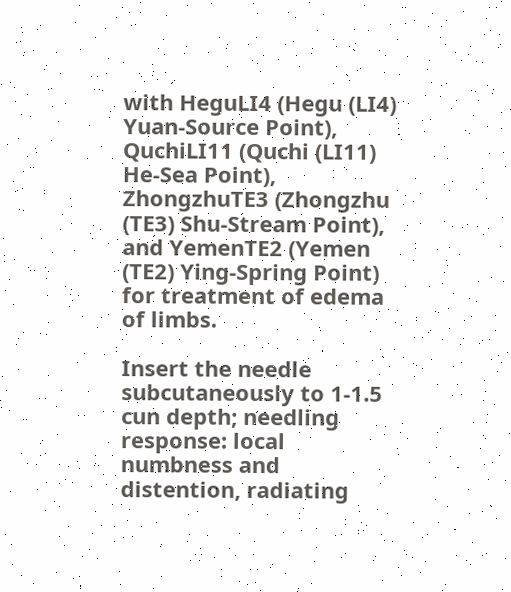with HeguLI4 (Hegu (LI4) Yuan-Source Point), QuchiLI11 (Quchi (LI11) He-Sea Point), ZhongzhuTE3 (Zhongzhu (TE3) Shu-Stream Point), and YemenTE2 (Yemen (TE2) Ying-Spring Point) for treatment of edema of limbs.

Insert the needle subcutaneously to 1-1.5 cun depth; needling response: local numbness and distention, radiating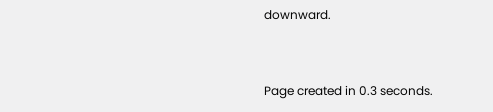downward.


Page created in 0.3 seconds.